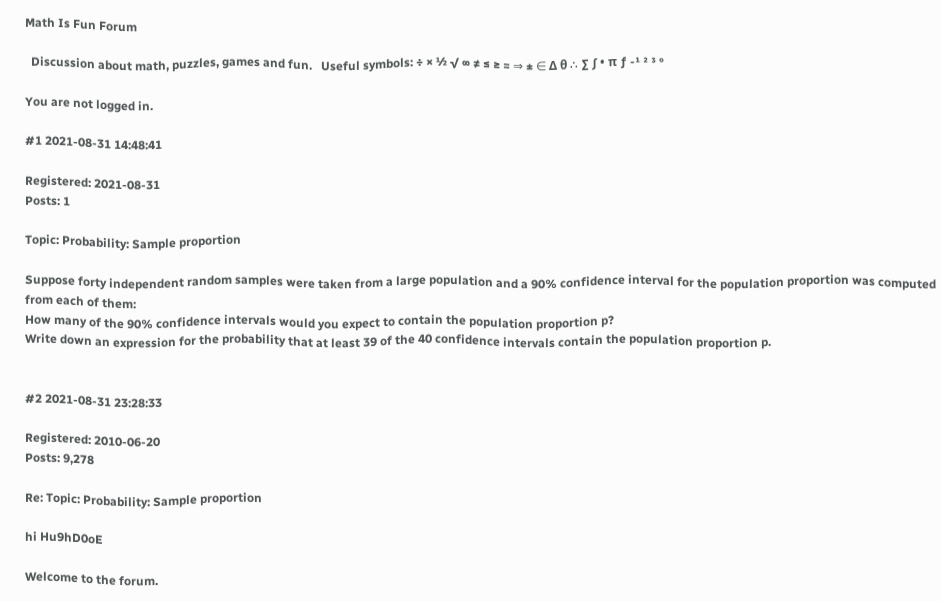Math Is Fun Forum

  Discussion about math, puzzles, games and fun.   Useful symbols: ÷ × ½ √ ∞ ≠ ≤ ≥ ≈ ⇒ ± ∈ Δ θ ∴ ∑ ∫ • π ƒ -¹ ² ³ °

You are not logged in.

#1 2021-08-31 14:48:41

Registered: 2021-08-31
Posts: 1

Topic: Probability: Sample proportion

Suppose forty independent random samples were taken from a large population and a 90% confidence interval for the population proportion was computed from each of them:
How many of the 90% confidence intervals would you expect to contain the population proportion p?
Write down an expression for the probability that at least 39 of the 40 confidence intervals contain the population proportion p.


#2 2021-08-31 23:28:33

Registered: 2010-06-20
Posts: 9,278

Re: Topic: Probability: Sample proportion

hi Hu9hD0oE

Welcome to the forum.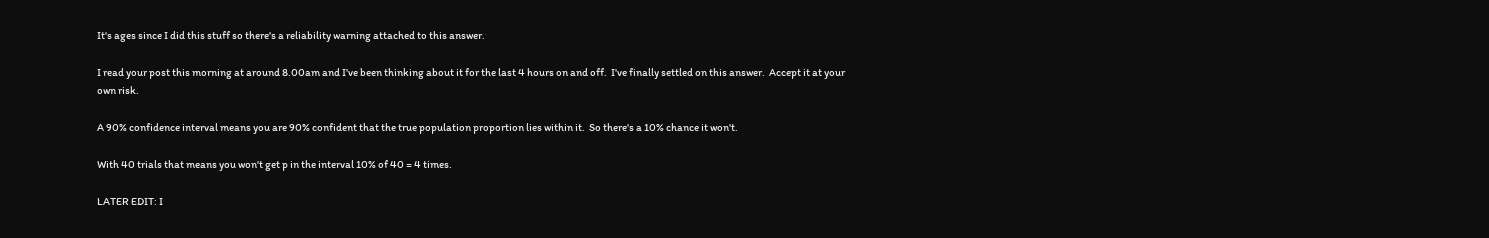It's ages since I did this stuff so there's a reliability warning attached to this answer.

I read your post this morning at around 8.00am and I've been thinking about it for the last 4 hours on and off.  I've finally settled on this answer.  Accept it at your own risk.

A 90% confidence interval means you are 90% confident that the true population proportion lies within it.  So there's a 10% chance it won't.

With 40 trials that means you won't get p in the interval 10% of 40 = 4 times.

LATER EDIT: I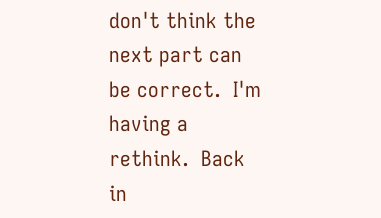don't think the next part can be correct.  I'm having a rethink.  Back in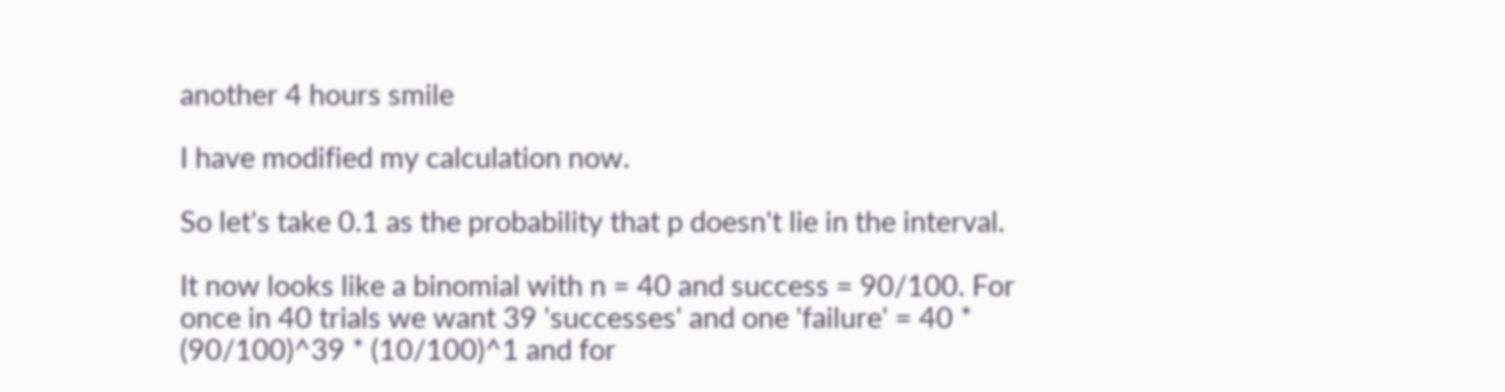another 4 hours smile

I have modified my calculation now.

So let's take 0.1 as the probability that p doesn't lie in the interval.

It now looks like a binomial with n = 40 and success = 90/100. For once in 40 trials we want 39 'successes' and one 'failure' = 40 * (90/100)^39 * (10/100)^1 and for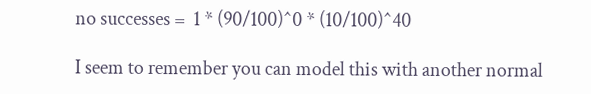no successes =  1 * (90/100)^0 * (10/100)^40

I seem to remember you can model this with another normal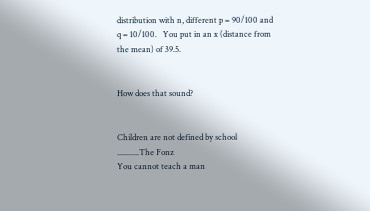distribution with n, different p = 90/100 and q = 10/100.   You put in an x (distance from the mean) of 39.5.


How does that sound?


Children are not defined by school ...........The Fonz
You cannot teach a man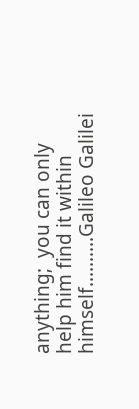anything;  you can only help him find it within himself..........Galileo Galilei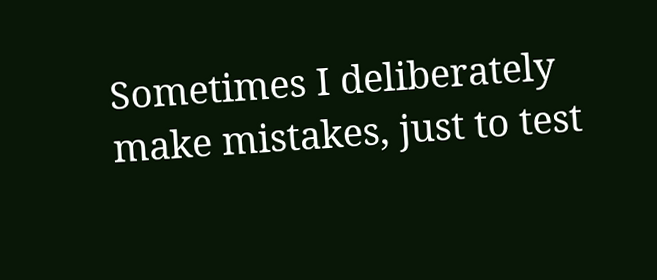Sometimes I deliberately make mistakes, just to test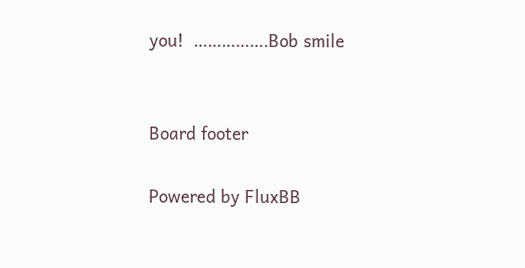you!  …………….Bob smile


Board footer

Powered by FluxBB